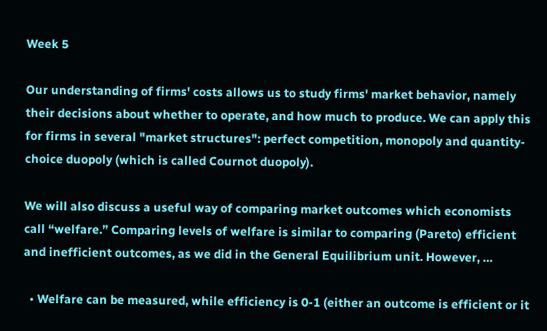Week 5

Our understanding of firms' costs allows us to study firms' market behavior, namely their decisions about whether to operate, and how much to produce. We can apply this for firms in several "market structures": perfect competition, monopoly and quantity-choice duopoly (which is called Cournot duopoly).

We will also discuss a useful way of comparing market outcomes which economists call “welfare.” Comparing levels of welfare is similar to comparing (Pareto) efficient and inefficient outcomes, as we did in the General Equilibrium unit. However, …

  • Welfare can be measured, while efficiency is 0-1 (either an outcome is efficient or it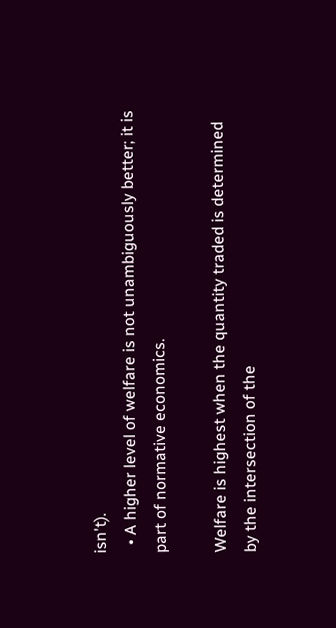isn't).
  • A higher level of welfare is not unambiguously better; it is part of normative economics.

Welfare is highest when the quantity traded is determined by the intersection of the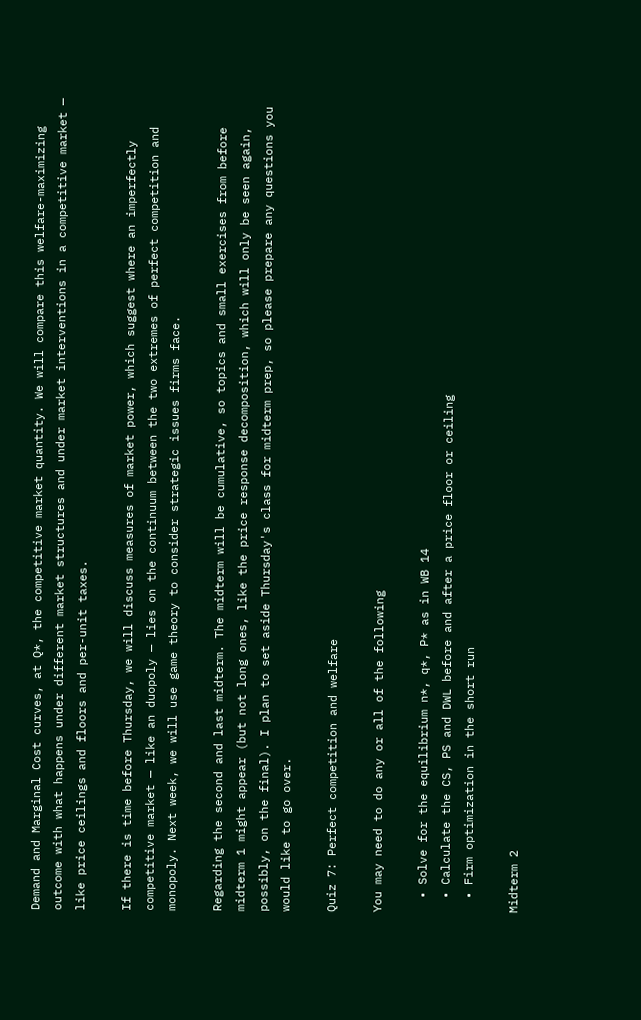Demand and Marginal Cost curves, at Q*, the competitive market quantity. We will compare this welfare-maximizing outcome with what happens under different market structures and under market interventions in a competitive market — like price ceilings and floors and per-unit taxes.

If there is time before Thursday, we will discuss measures of market power, which suggest where an imperfectly competitive market — like an duopoly — lies on the continuum between the two extremes of perfect competition and monopoly. Next week, we will use game theory to consider strategic issues firms face.

Regarding the second and last midterm. The midterm will be cumulative, so topics and small exercises from before midterm 1 might appear (but not long ones, like the price response decomposition, which will only be seen again, possibly, on the final). I plan to set aside Thursday's class for midterm prep, so please prepare any questions you would like to go over.

Quiz 7: Perfect competition and welfare

You may need to do any or all of the following

  • Solve for the equilibrium n*, q*, P* as in WB 14
  • Calculate the CS, PS and DWL before and after a price floor or ceiling
  • Firm optimization in the short run

Midterm 2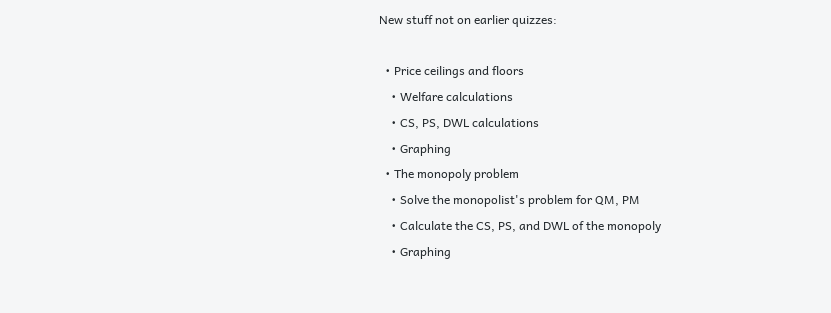New stuff not on earlier quizzes:

  • Price ceilings and floors
    • Welfare calculations
    • CS, PS, DWL calculations
    • Graphing
  • The monopoly problem
    • Solve the monopolist's problem for QM, PM
    • Calculate the CS, PS, and DWL of the monopoly
    • Graphing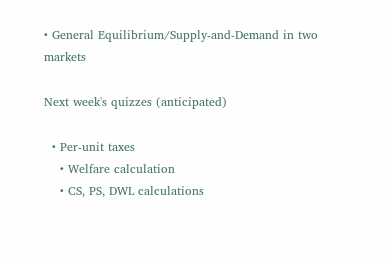• General Equilibrium/Supply-and-Demand in two markets

Next week's quizzes (anticipated)

  • Per-unit taxes
    • Welfare calculation
    • CS, PS, DWL calculations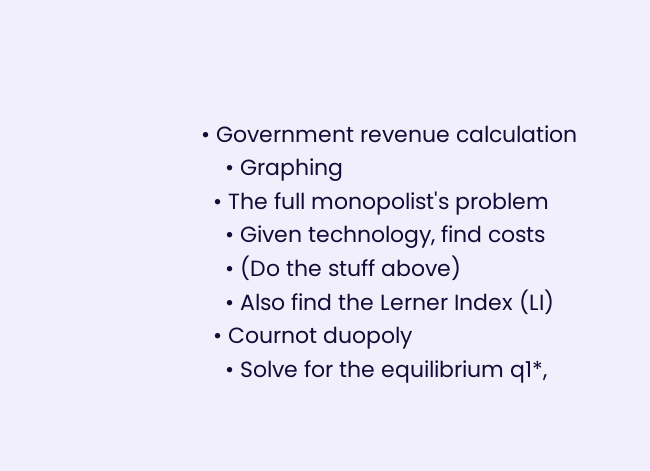• Government revenue calculation
    • Graphing
  • The full monopolist's problem
    • Given technology, find costs
    • (Do the stuff above)
    • Also find the Lerner Index (LI)
  • Cournot duopoly
    • Solve for the equilibrium q1*,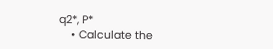q2*, P*
    • Calculate the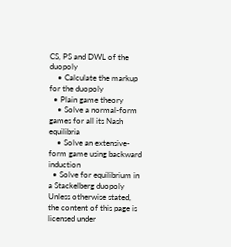CS, PS and DWL of the duopoly
    • Calculate the markup for the duopoly
  • Plain game theory
    • Solve a normal-form games for all its Nash equilibria
    • Solve an extensive-form game using backward induction
  • Solve for equilibrium in a Stackelberg duopoly
Unless otherwise stated, the content of this page is licensed under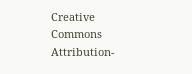Creative Commons Attribution-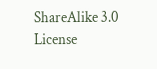ShareAlike 3.0 License